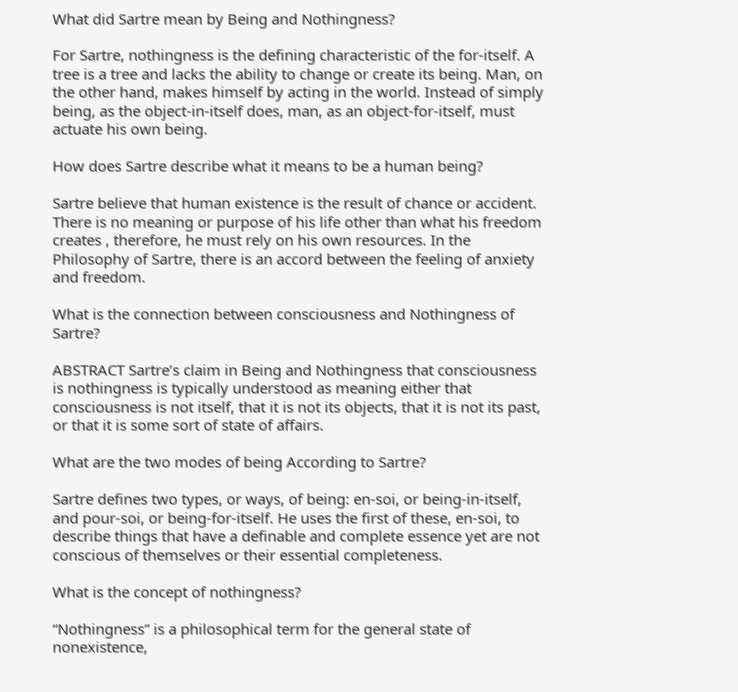What did Sartre mean by Being and Nothingness?

For Sartre, nothingness is the defining characteristic of the for-itself. A tree is a tree and lacks the ability to change or create its being. Man, on the other hand, makes himself by acting in the world. Instead of simply being, as the object-in-itself does, man, as an object-for-itself, must actuate his own being.

How does Sartre describe what it means to be a human being?

Sartre believe that human existence is the result of chance or accident. There is no meaning or purpose of his life other than what his freedom creates , therefore, he must rely on his own resources. In the Philosophy of Sartre, there is an accord between the feeling of anxiety and freedom.

What is the connection between consciousness and Nothingness of Sartre?

ABSTRACT Sartre’s claim in Being and Nothingness that consciousness is nothingness is typically understood as meaning either that consciousness is not itself, that it is not its objects, that it is not its past, or that it is some sort of state of affairs.

What are the two modes of being According to Sartre?

Sartre defines two types, or ways, of being: en-soi, or being-in-itself, and pour-soi, or being-for-itself. He uses the first of these, en-soi, to describe things that have a definable and complete essence yet are not conscious of themselves or their essential completeness.

What is the concept of nothingness?

“Nothingness” is a philosophical term for the general state of nonexistence,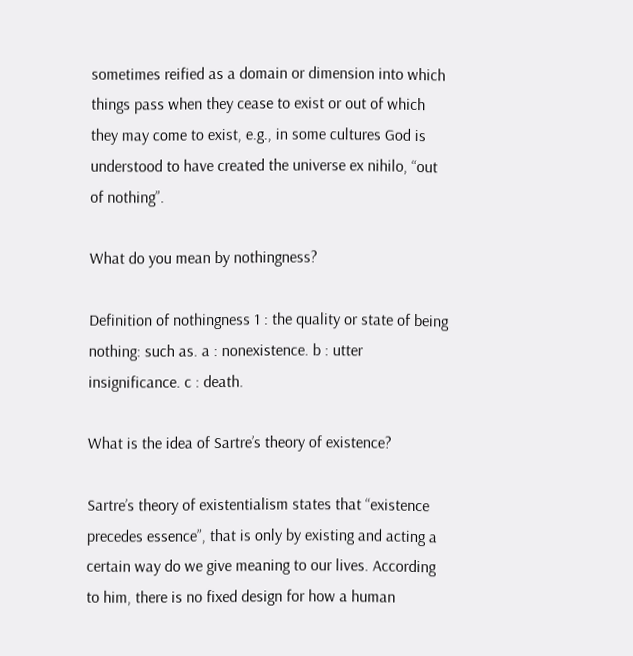sometimes reified as a domain or dimension into which things pass when they cease to exist or out of which they may come to exist, e.g., in some cultures God is understood to have created the universe ex nihilo, “out of nothing”.

What do you mean by nothingness?

Definition of nothingness 1 : the quality or state of being nothing: such as. a : nonexistence. b : utter insignificance. c : death.

What is the idea of Sartre’s theory of existence?

Sartre’s theory of existentialism states that “existence precedes essence”, that is only by existing and acting a certain way do we give meaning to our lives. According to him, there is no fixed design for how a human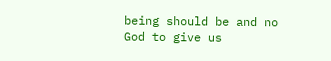being should be and no God to give us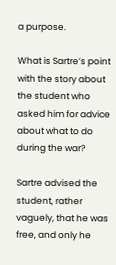a purpose.

What is Sartre’s point with the story about the student who asked him for advice about what to do during the war?

Sartre advised the student, rather vaguely, that he was free, and only he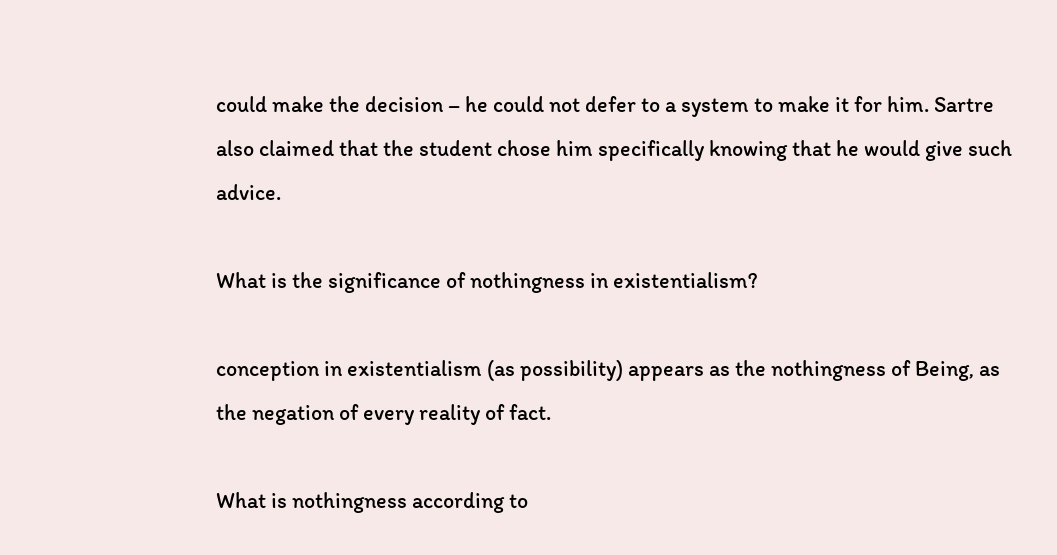could make the decision – he could not defer to a system to make it for him. Sartre also claimed that the student chose him specifically knowing that he would give such advice.

What is the significance of nothingness in existentialism?

conception in existentialism (as possibility) appears as the nothingness of Being, as the negation of every reality of fact.

What is nothingness according to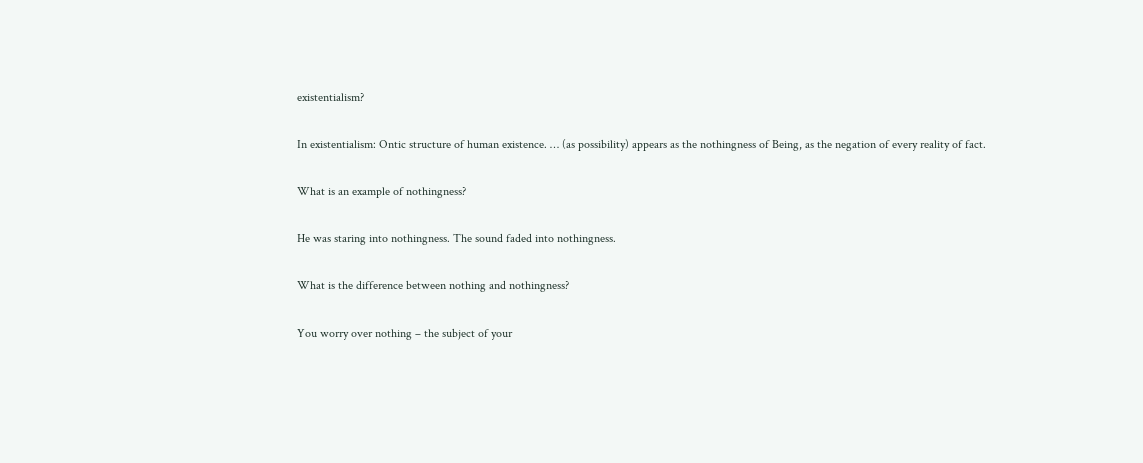existentialism?

In existentialism: Ontic structure of human existence. … (as possibility) appears as the nothingness of Being, as the negation of every reality of fact.

What is an example of nothingness?

He was staring into nothingness. The sound faded into nothingness.

What is the difference between nothing and nothingness?

You worry over nothing – the subject of your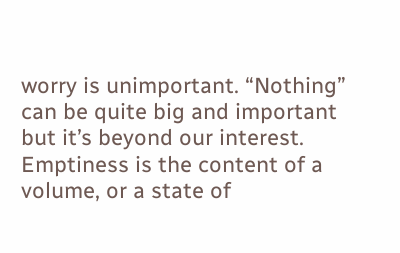worry is unimportant. “Nothing” can be quite big and important but it’s beyond our interest. Emptiness is the content of a volume, or a state of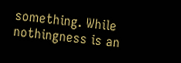something. While nothingness is an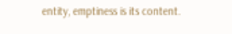entity, emptiness is its content.